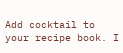Add cocktail to your recipe book. I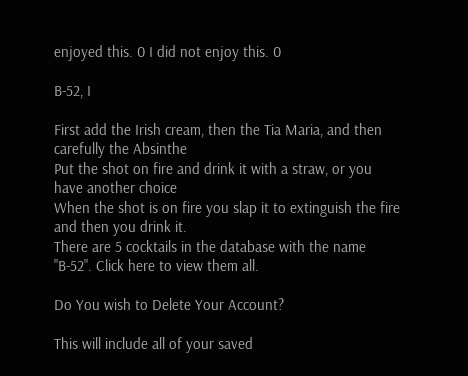enjoyed this. 0 I did not enjoy this. 0

B-52, I

First add the Irish cream, then the Tia Maria, and then carefully the Absinthe
Put the shot on fire and drink it with a straw, or you have another choice
When the shot is on fire you slap it to extinguish the fire and then you drink it.
There are 5 cocktails in the database with the name "B-52". Click here to view them all.

Do You wish to Delete Your Account?

This will include all of your saved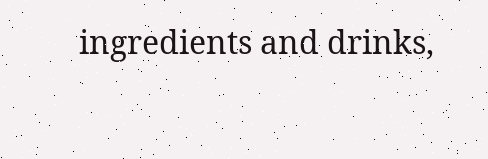ingredients and drinks,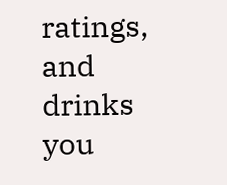ratings, and drinks you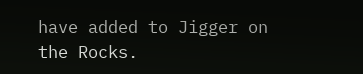have added to Jigger on the Rocks.